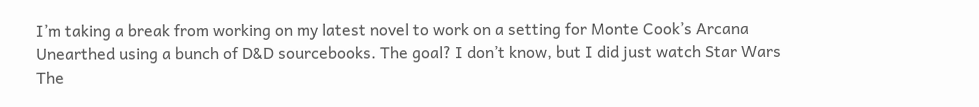I’m taking a break from working on my latest novel to work on a setting for Monte Cook’s Arcana Unearthed using a bunch of D&D sourcebooks. The goal? I don’t know, but I did just watch Star Wars The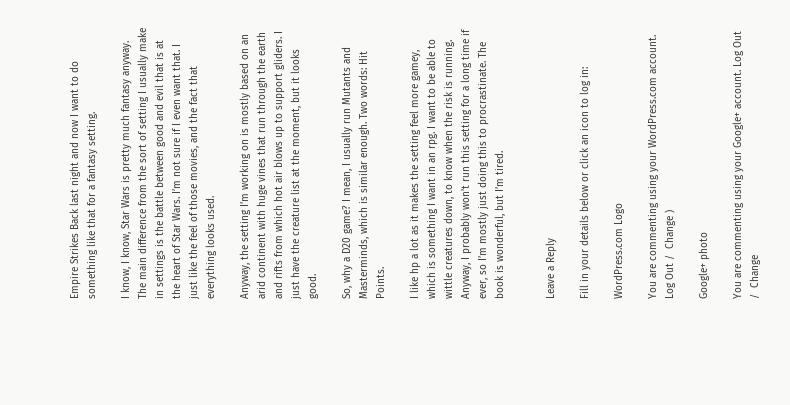Empire Strikes Back last night and now I want to do something like that for a fantasy setting.

I know, I know, Star Wars is pretty much fantasy anyway. The main difference from the sort of setting I usually make in settings is the battle between good and evil that is at the heart of Star Wars. I’m not sure if I even want that. I just like the feel of those movies, and the fact that everything looks used.

Anyway, the setting I’m working on is mostly based on an arid continent with huge vines that run through the earth and rifts from which hot air blows up to support gliders. I just have the creature list at the moment, but it looks good.

So, why a D20 game? I mean, I usually run Mutants and Masterminds, which is similar enough. Two words: Hit Points.

I like hp a lot as it makes the setting feel more gamey, which is something I want in an rpg. I want to be able to wittle creatures down, to know when the risk is running. Anyway, I probably won’t run this setting for a long time if ever, so I’m mostly just doing this to procrastinate. The book is wonderful, but I’m tired.


Leave a Reply

Fill in your details below or click an icon to log in:

WordPress.com Logo

You are commenting using your WordPress.com account. Log Out /  Change )

Google+ photo

You are commenting using your Google+ account. Log Out /  Change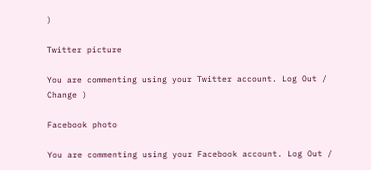)

Twitter picture

You are commenting using your Twitter account. Log Out /  Change )

Facebook photo

You are commenting using your Facebook account. Log Out /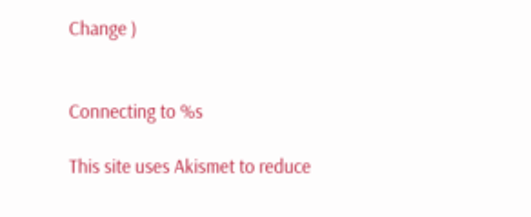Change )


Connecting to %s

This site uses Akismet to reduce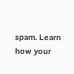spam. Learn how your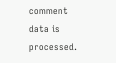comment data is processed.